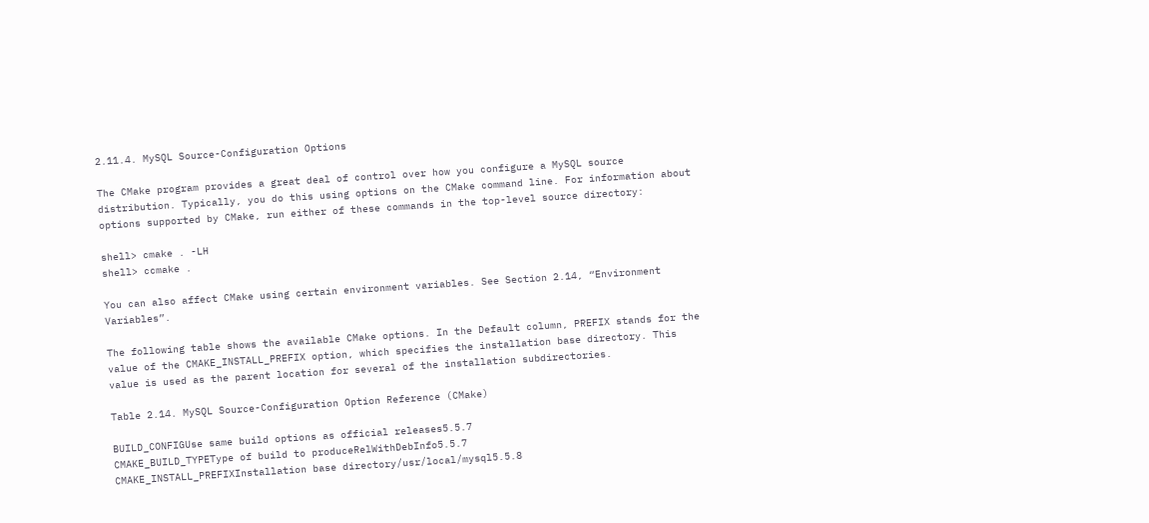2.11.4. MySQL Source-Configuration Options

The CMake program provides a great deal of control over how you configure a MySQL source distribution. Typically, you do this using options on the CMake command line. For information about options supported by CMake, run either of these commands in the top-level source directory:

shell> cmake . -LH
shell> ccmake .

You can also affect CMake using certain environment variables. See Section 2.14, “Environment Variables”.

The following table shows the available CMake options. In the Default column, PREFIX stands for the value of the CMAKE_INSTALL_PREFIX option, which specifies the installation base directory. This value is used as the parent location for several of the installation subdirectories.

Table 2.14. MySQL Source-Configuration Option Reference (CMake)

BUILD_CONFIGUse same build options as official releases5.5.7
CMAKE_BUILD_TYPEType of build to produceRelWithDebInfo5.5.7
CMAKE_INSTALL_PREFIXInstallation base directory/usr/local/mysql5.5.8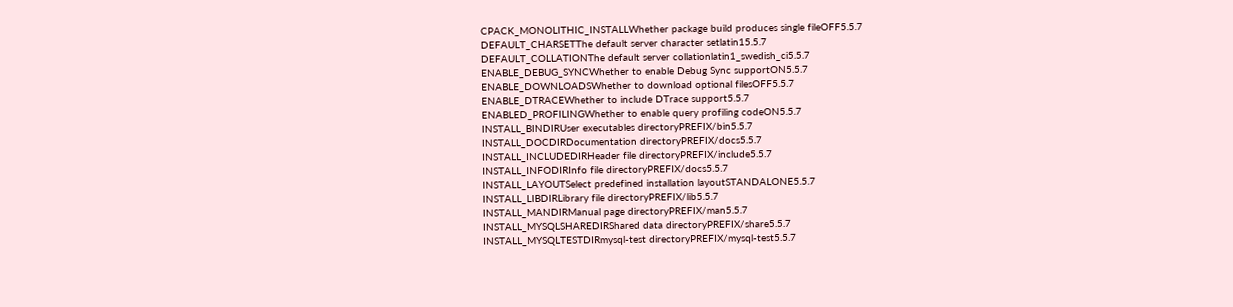CPACK_MONOLITHIC_INSTALLWhether package build produces single fileOFF5.5.7
DEFAULT_CHARSETThe default server character setlatin15.5.7
DEFAULT_COLLATIONThe default server collationlatin1_swedish_ci5.5.7
ENABLE_DEBUG_SYNCWhether to enable Debug Sync supportON5.5.7
ENABLE_DOWNLOADSWhether to download optional filesOFF5.5.7
ENABLE_DTRACEWhether to include DTrace support5.5.7
ENABLED_PROFILINGWhether to enable query profiling codeON5.5.7
INSTALL_BINDIRUser executables directoryPREFIX/bin5.5.7
INSTALL_DOCDIRDocumentation directoryPREFIX/docs5.5.7
INSTALL_INCLUDEDIRHeader file directoryPREFIX/include5.5.7
INSTALL_INFODIRInfo file directoryPREFIX/docs5.5.7
INSTALL_LAYOUTSelect predefined installation layoutSTANDALONE5.5.7
INSTALL_LIBDIRLibrary file directoryPREFIX/lib5.5.7
INSTALL_MANDIRManual page directoryPREFIX/man5.5.7
INSTALL_MYSQLSHAREDIRShared data directoryPREFIX/share5.5.7
INSTALL_MYSQLTESTDIRmysql-test directoryPREFIX/mysql-test5.5.7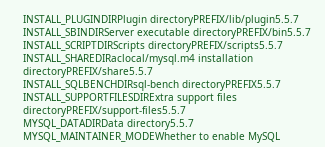INSTALL_PLUGINDIRPlugin directoryPREFIX/lib/plugin5.5.7
INSTALL_SBINDIRServer executable directoryPREFIX/bin5.5.7
INSTALL_SCRIPTDIRScripts directoryPREFIX/scripts5.5.7
INSTALL_SHAREDIRaclocal/mysql.m4 installation directoryPREFIX/share5.5.7
INSTALL_SQLBENCHDIRsql-bench directoryPREFIX5.5.7
INSTALL_SUPPORTFILESDIRExtra support files directoryPREFIX/support-files5.5.7
MYSQL_DATADIRData directory5.5.7
MYSQL_MAINTAINER_MODEWhether to enable MySQL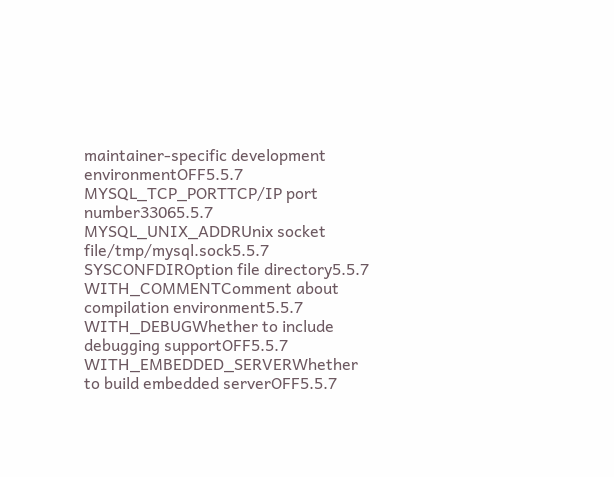maintainer-specific development environmentOFF5.5.7
MYSQL_TCP_PORTTCP/IP port number33065.5.7
MYSQL_UNIX_ADDRUnix socket file/tmp/mysql.sock5.5.7
SYSCONFDIROption file directory5.5.7
WITH_COMMENTComment about compilation environment5.5.7
WITH_DEBUGWhether to include debugging supportOFF5.5.7
WITH_EMBEDDED_SERVERWhether to build embedded serverOFF5.5.7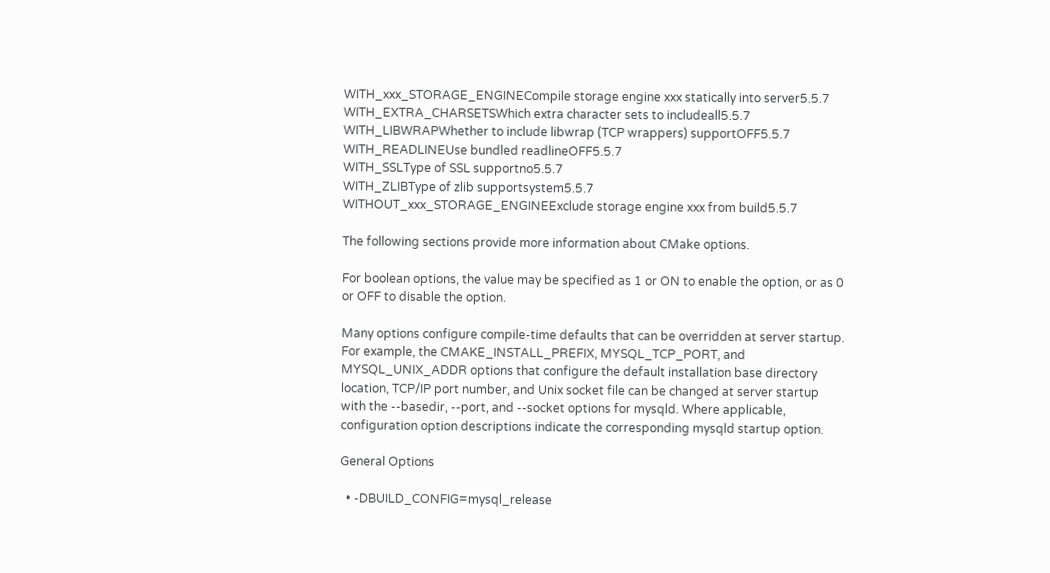WITH_xxx_STORAGE_ENGINECompile storage engine xxx statically into server5.5.7
WITH_EXTRA_CHARSETSWhich extra character sets to includeall5.5.7
WITH_LIBWRAPWhether to include libwrap (TCP wrappers) supportOFF5.5.7
WITH_READLINEUse bundled readlineOFF5.5.7
WITH_SSLType of SSL supportno5.5.7
WITH_ZLIBType of zlib supportsystem5.5.7
WITHOUT_xxx_STORAGE_ENGINEExclude storage engine xxx from build5.5.7

The following sections provide more information about CMake options.

For boolean options, the value may be specified as 1 or ON to enable the option, or as 0 or OFF to disable the option.

Many options configure compile-time defaults that can be overridden at server startup. For example, the CMAKE_INSTALL_PREFIX, MYSQL_TCP_PORT, and MYSQL_UNIX_ADDR options that configure the default installation base directory location, TCP/IP port number, and Unix socket file can be changed at server startup with the --basedir, --port, and --socket options for mysqld. Where applicable, configuration option descriptions indicate the corresponding mysqld startup option.

General Options

  • -DBUILD_CONFIG=mysql_release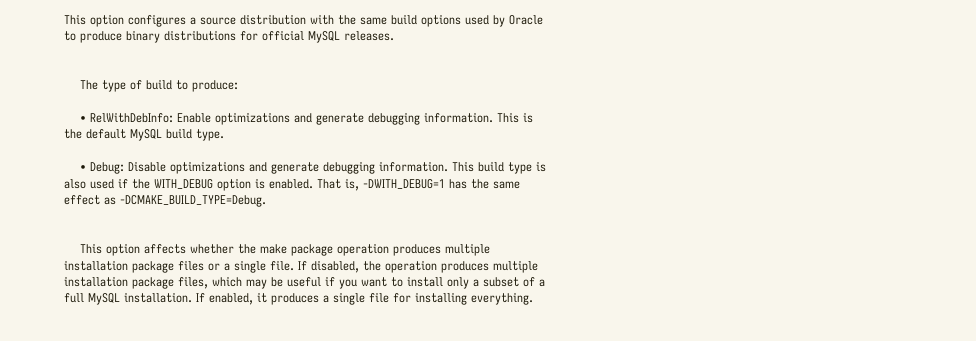This option configures a source distribution with the same build options used by Oracle to produce binary distributions for official MySQL releases.


    The type of build to produce:

    • RelWithDebInfo: Enable optimizations and generate debugging information. This is the default MySQL build type.

    • Debug: Disable optimizations and generate debugging information. This build type is also used if the WITH_DEBUG option is enabled. That is, -DWITH_DEBUG=1 has the same effect as -DCMAKE_BUILD_TYPE=Debug.


    This option affects whether the make package operation produces multiple installation package files or a single file. If disabled, the operation produces multiple installation package files, which may be useful if you want to install only a subset of a full MySQL installation. If enabled, it produces a single file for installing everything.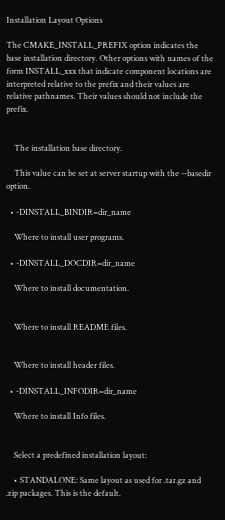Installation Layout Options

The CMAKE_INSTALL_PREFIX option indicates the base installation directory. Other options with names of the form INSTALL_xxx that indicate component locations are interpreted relative to the prefix and their values are relative pathnames. Their values should not include the prefix.


    The installation base directory.

    This value can be set at server startup with the --basedir option.

  • -DINSTALL_BINDIR=dir_name

    Where to install user programs.

  • -DINSTALL_DOCDIR=dir_name

    Where to install documentation.


    Where to install README files.


    Where to install header files.

  • -DINSTALL_INFODIR=dir_name

    Where to install Info files.


    Select a predefined installation layout:

    • STANDALONE: Same layout as used for .tar.gz and .zip packages. This is the default.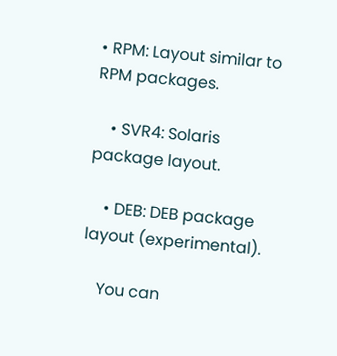• RPM: Layout similar to RPM packages.

    • SVR4: Solaris package layout.

    • DEB: DEB package layout (experimental).

    You can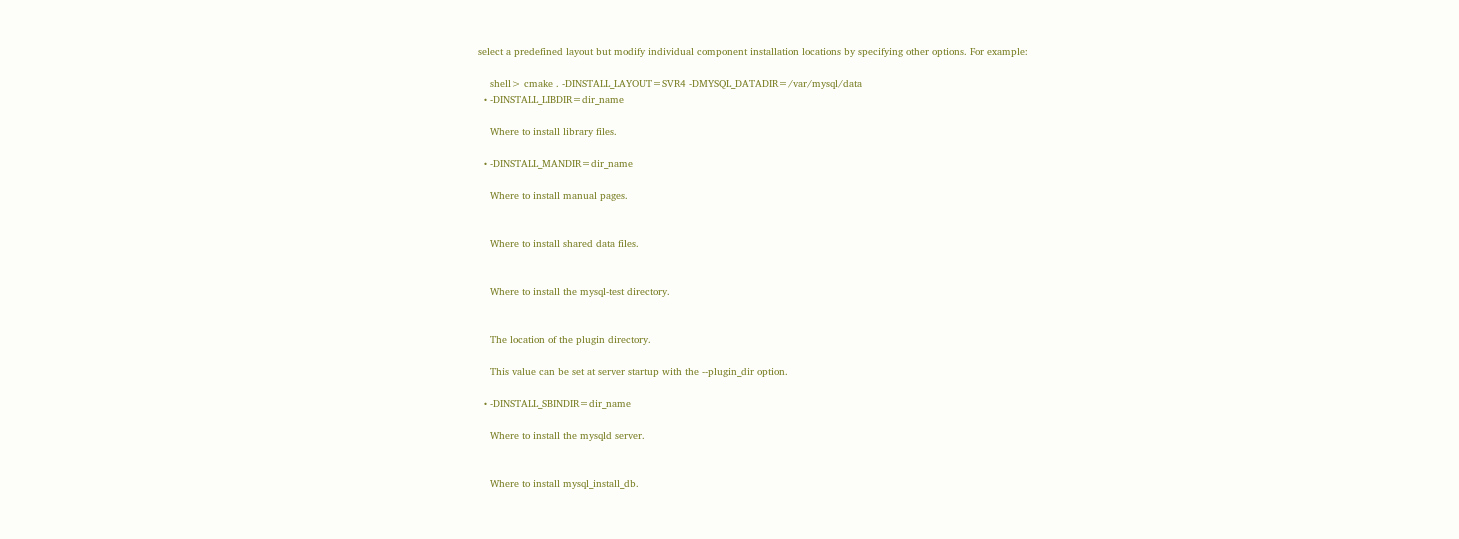select a predefined layout but modify individual component installation locations by specifying other options. For example:

    shell> cmake . -DINSTALL_LAYOUT=SVR4 -DMYSQL_DATADIR=/var/mysql/data
  • -DINSTALL_LIBDIR=dir_name

    Where to install library files.

  • -DINSTALL_MANDIR=dir_name

    Where to install manual pages.


    Where to install shared data files.


    Where to install the mysql-test directory.


    The location of the plugin directory.

    This value can be set at server startup with the --plugin_dir option.

  • -DINSTALL_SBINDIR=dir_name

    Where to install the mysqld server.


    Where to install mysql_install_db.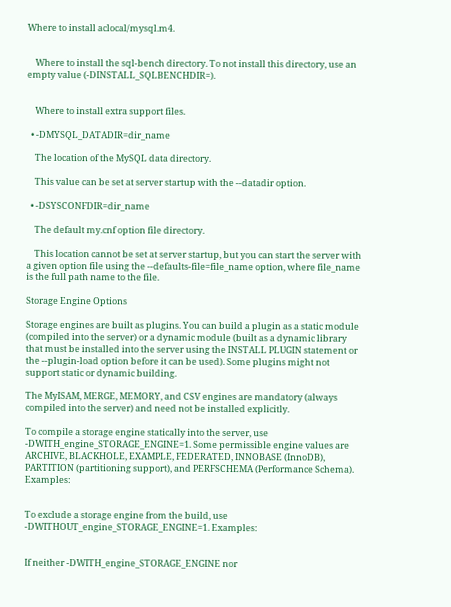Where to install aclocal/mysql.m4.


    Where to install the sql-bench directory. To not install this directory, use an empty value (-DINSTALL_SQLBENCHDIR=).


    Where to install extra support files.

  • -DMYSQL_DATADIR=dir_name

    The location of the MySQL data directory.

    This value can be set at server startup with the --datadir option.

  • -DSYSCONFDIR=dir_name

    The default my.cnf option file directory.

    This location cannot be set at server startup, but you can start the server with a given option file using the --defaults-file=file_name option, where file_name is the full path name to the file.

Storage Engine Options

Storage engines are built as plugins. You can build a plugin as a static module (compiled into the server) or a dynamic module (built as a dynamic library that must be installed into the server using the INSTALL PLUGIN statement or the --plugin-load option before it can be used). Some plugins might not support static or dynamic building.

The MyISAM, MERGE, MEMORY, and CSV engines are mandatory (always compiled into the server) and need not be installed explicitly.

To compile a storage engine statically into the server, use -DWITH_engine_STORAGE_ENGINE=1. Some permissible engine values are ARCHIVE, BLACKHOLE, EXAMPLE, FEDERATED, INNOBASE (InnoDB), PARTITION (partitioning support), and PERFSCHEMA (Performance Schema). Examples:


To exclude a storage engine from the build, use -DWITHOUT_engine_STORAGE_ENGINE=1. Examples:


If neither -DWITH_engine_STORAGE_ENGINE nor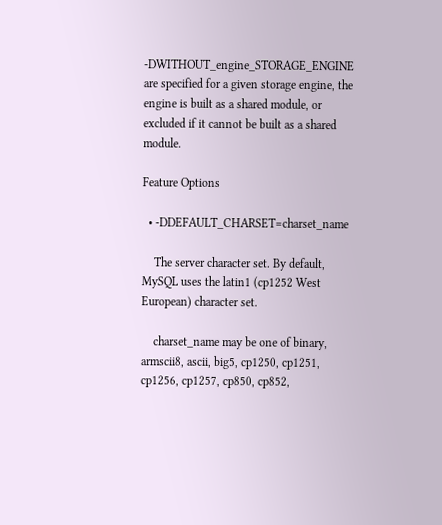-DWITHOUT_engine_STORAGE_ENGINE are specified for a given storage engine, the engine is built as a shared module, or excluded if it cannot be built as a shared module.

Feature Options

  • -DDEFAULT_CHARSET=charset_name

    The server character set. By default, MySQL uses the latin1 (cp1252 West European) character set.

    charset_name may be one of binary, armscii8, ascii, big5, cp1250, cp1251, cp1256, cp1257, cp850, cp852,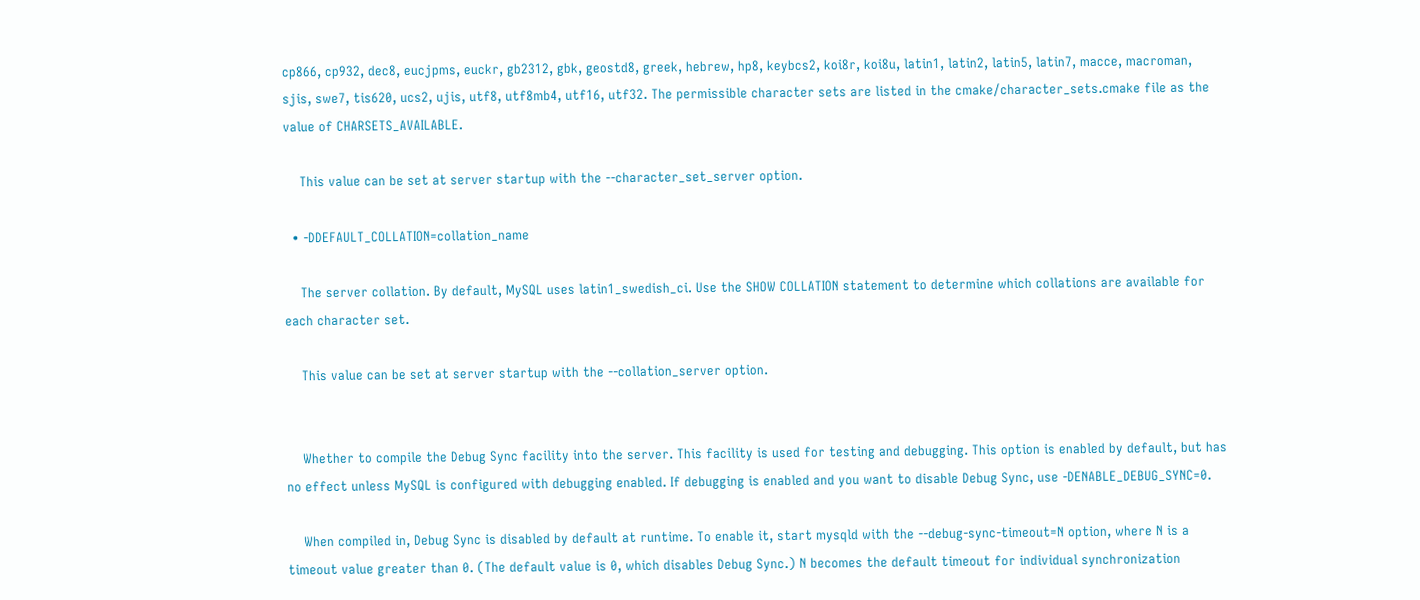cp866, cp932, dec8, eucjpms, euckr, gb2312, gbk, geostd8, greek, hebrew, hp8, keybcs2, koi8r, koi8u, latin1, latin2, latin5, latin7, macce, macroman, sjis, swe7, tis620, ucs2, ujis, utf8, utf8mb4, utf16, utf32. The permissible character sets are listed in the cmake/character_sets.cmake file as the value of CHARSETS_AVAILABLE.

    This value can be set at server startup with the --character_set_server option.

  • -DDEFAULT_COLLATION=collation_name

    The server collation. By default, MySQL uses latin1_swedish_ci. Use the SHOW COLLATION statement to determine which collations are available for each character set.

    This value can be set at server startup with the --collation_server option.


    Whether to compile the Debug Sync facility into the server. This facility is used for testing and debugging. This option is enabled by default, but has no effect unless MySQL is configured with debugging enabled. If debugging is enabled and you want to disable Debug Sync, use -DENABLE_DEBUG_SYNC=0.

    When compiled in, Debug Sync is disabled by default at runtime. To enable it, start mysqld with the --debug-sync-timeout=N option, where N is a timeout value greater than 0. (The default value is 0, which disables Debug Sync.) N becomes the default timeout for individual synchronization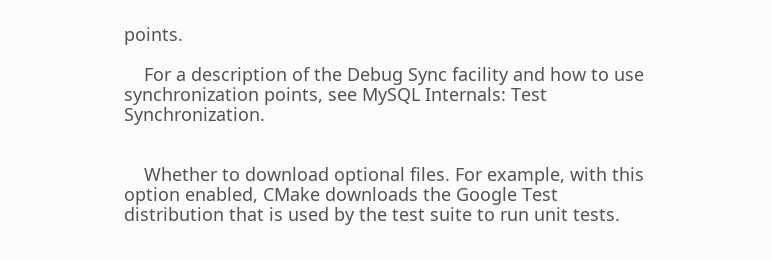points.

    For a description of the Debug Sync facility and how to use synchronization points, see MySQL Internals: Test Synchronization.


    Whether to download optional files. For example, with this option enabled, CMake downloads the Google Test distribution that is used by the test suite to run unit tests.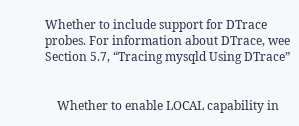Whether to include support for DTrace probes. For information about DTrace, wee Section 5.7, “Tracing mysqld Using DTrace”


    Whether to enable LOCAL capability in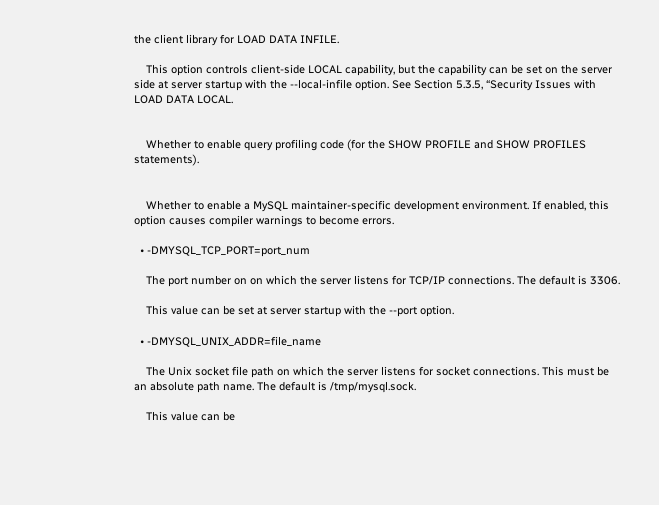the client library for LOAD DATA INFILE.

    This option controls client-side LOCAL capability, but the capability can be set on the server side at server startup with the --local-infile option. See Section 5.3.5, “Security Issues with LOAD DATA LOCAL.


    Whether to enable query profiling code (for the SHOW PROFILE and SHOW PROFILES statements).


    Whether to enable a MySQL maintainer-specific development environment. If enabled, this option causes compiler warnings to become errors.

  • -DMYSQL_TCP_PORT=port_num

    The port number on on which the server listens for TCP/IP connections. The default is 3306.

    This value can be set at server startup with the --port option.

  • -DMYSQL_UNIX_ADDR=file_name

    The Unix socket file path on which the server listens for socket connections. This must be an absolute path name. The default is /tmp/mysql.sock.

    This value can be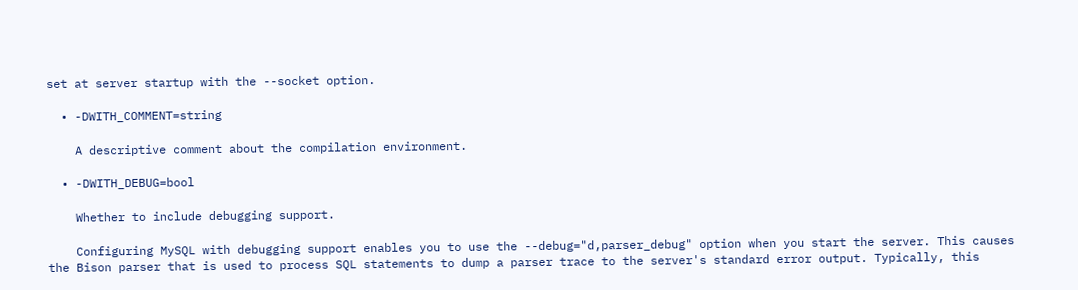set at server startup with the --socket option.

  • -DWITH_COMMENT=string

    A descriptive comment about the compilation environment.

  • -DWITH_DEBUG=bool

    Whether to include debugging support.

    Configuring MySQL with debugging support enables you to use the --debug="d,parser_debug" option when you start the server. This causes the Bison parser that is used to process SQL statements to dump a parser trace to the server's standard error output. Typically, this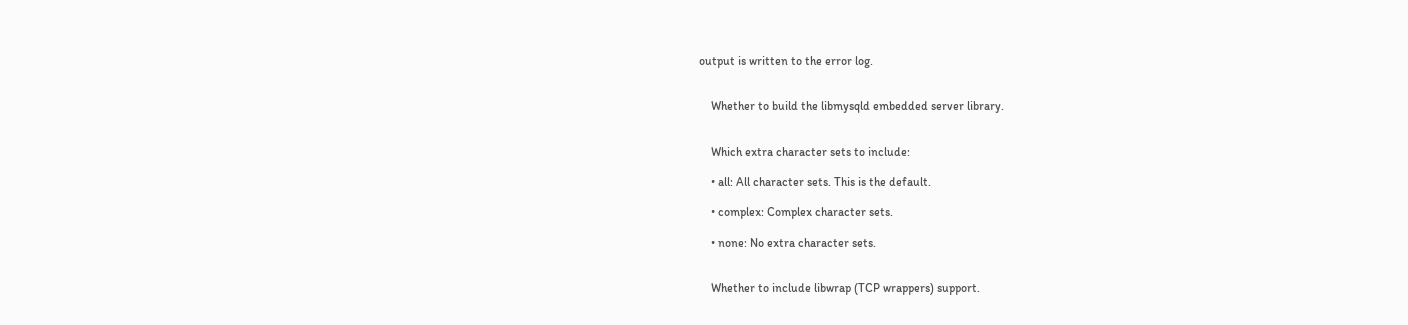output is written to the error log.


    Whether to build the libmysqld embedded server library.


    Which extra character sets to include:

    • all: All character sets. This is the default.

    • complex: Complex character sets.

    • none: No extra character sets.


    Whether to include libwrap (TCP wrappers) support.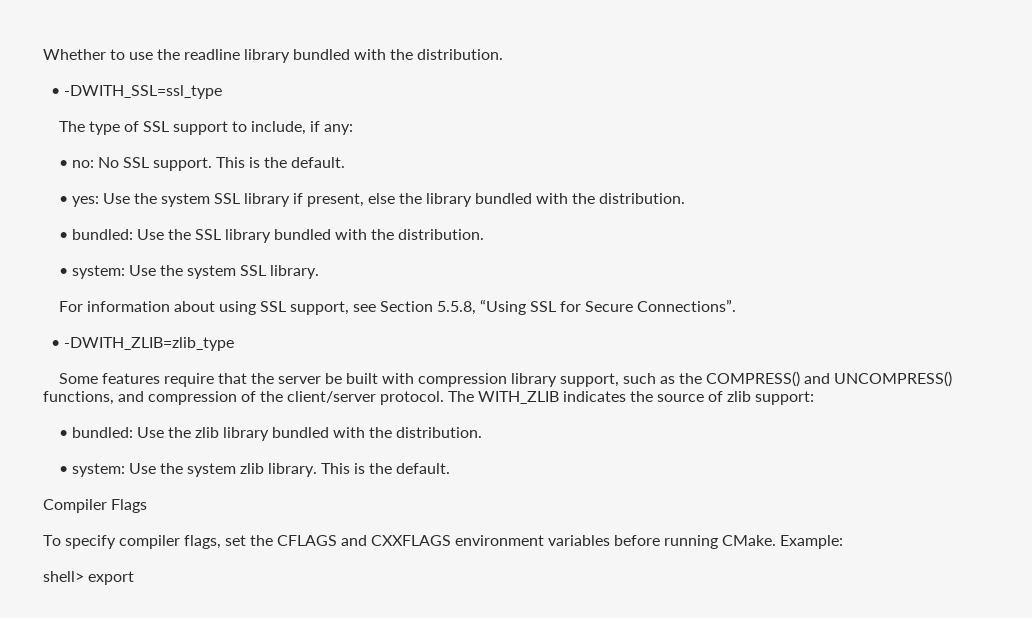Whether to use the readline library bundled with the distribution.

  • -DWITH_SSL=ssl_type

    The type of SSL support to include, if any:

    • no: No SSL support. This is the default.

    • yes: Use the system SSL library if present, else the library bundled with the distribution.

    • bundled: Use the SSL library bundled with the distribution.

    • system: Use the system SSL library.

    For information about using SSL support, see Section 5.5.8, “Using SSL for Secure Connections”.

  • -DWITH_ZLIB=zlib_type

    Some features require that the server be built with compression library support, such as the COMPRESS() and UNCOMPRESS() functions, and compression of the client/server protocol. The WITH_ZLIB indicates the source of zlib support:

    • bundled: Use the zlib library bundled with the distribution.

    • system: Use the system zlib library. This is the default.

Compiler Flags

To specify compiler flags, set the CFLAGS and CXXFLAGS environment variables before running CMake. Example:

shell> export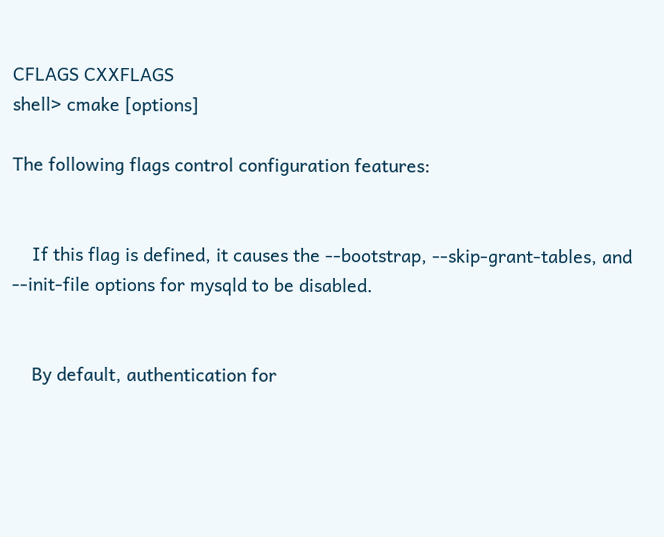CFLAGS CXXFLAGS
shell> cmake [options]

The following flags control configuration features:


    If this flag is defined, it causes the --bootstrap, --skip-grant-tables, and --init-file options for mysqld to be disabled.


    By default, authentication for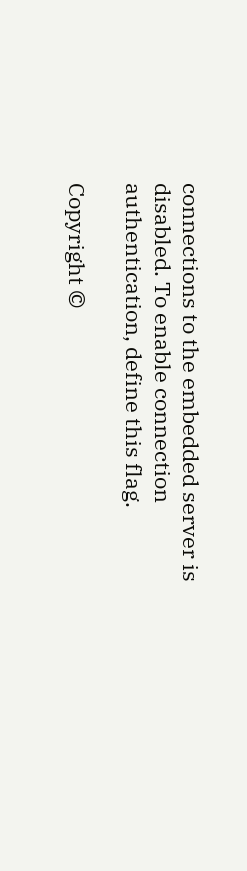connections to the embedded server is disabled. To enable connection authentication, define this flag.

Copyright ©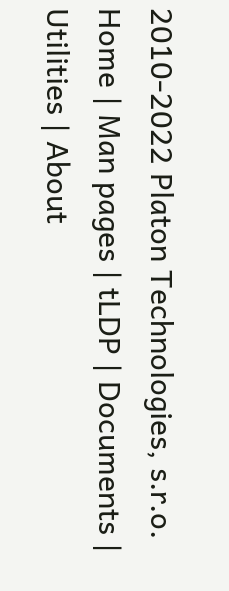2010-2022 Platon Technologies, s.r.o.           Home | Man pages | tLDP | Documents | Utilities | About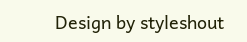Design by styleshout